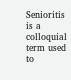Senioritis is a colloquial term used to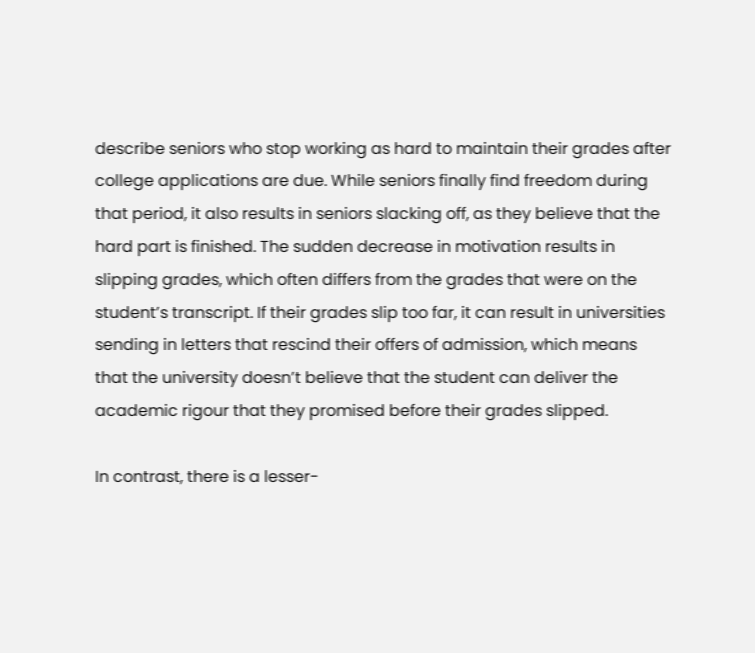describe seniors who stop working as hard to maintain their grades after college applications are due. While seniors finally find freedom during that period, it also results in seniors slacking off, as they believe that the hard part is finished. The sudden decrease in motivation results in slipping grades, which often differs from the grades that were on the student’s transcript. If their grades slip too far, it can result in universities sending in letters that rescind their offers of admission, which means that the university doesn’t believe that the student can deliver the academic rigour that they promised before their grades slipped.

In contrast, there is a lesser-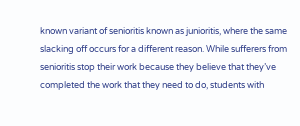known variant of senioritis known as junioritis, where the same slacking off occurs for a different reason. While sufferers from senioritis stop their work because they believe that they’ve completed the work that they need to do, students with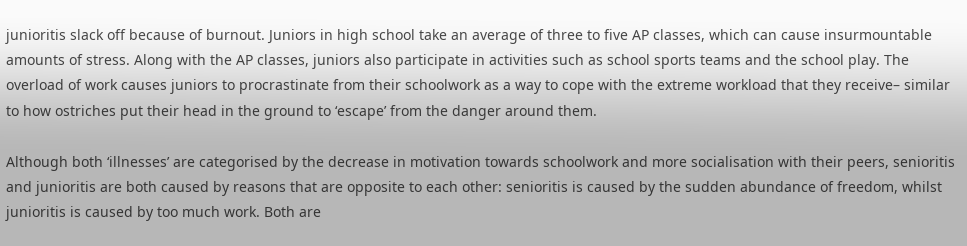junioritis slack off because of burnout. Juniors in high school take an average of three to five AP classes, which can cause insurmountable amounts of stress. Along with the AP classes, juniors also participate in activities such as school sports teams and the school play. The overload of work causes juniors to procrastinate from their schoolwork as a way to cope with the extreme workload that they receive– similar to how ostriches put their head in the ground to ‘escape’ from the danger around them.

Although both ‘illnesses’ are categorised by the decrease in motivation towards schoolwork and more socialisation with their peers, senioritis and junioritis are both caused by reasons that are opposite to each other: senioritis is caused by the sudden abundance of freedom, whilst junioritis is caused by too much work. Both are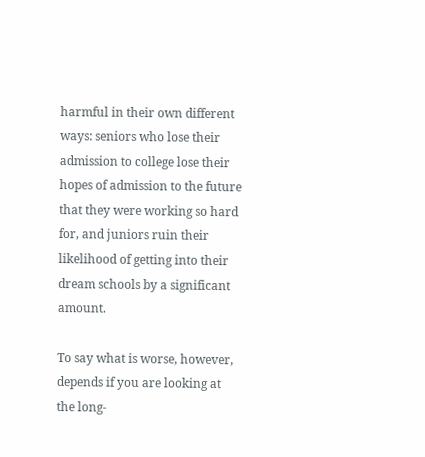harmful in their own different ways: seniors who lose their admission to college lose their hopes of admission to the future that they were working so hard for, and juniors ruin their likelihood of getting into their dream schools by a significant amount.

To say what is worse, however, depends if you are looking at the long-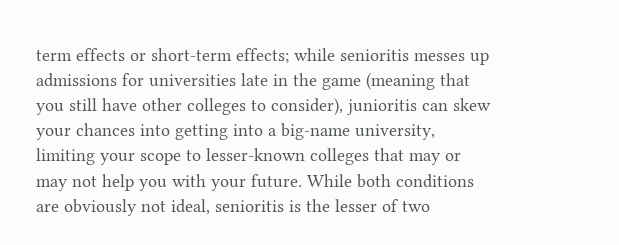term effects or short-term effects; while senioritis messes up admissions for universities late in the game (meaning that you still have other colleges to consider), junioritis can skew your chances into getting into a big-name university, limiting your scope to lesser-known colleges that may or may not help you with your future. While both conditions are obviously not ideal, senioritis is the lesser of two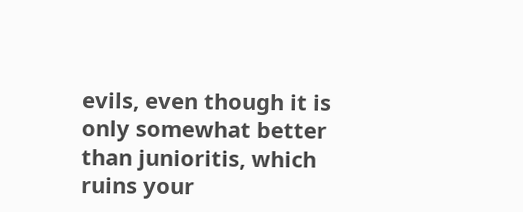evils, even though it is only somewhat better than junioritis, which ruins your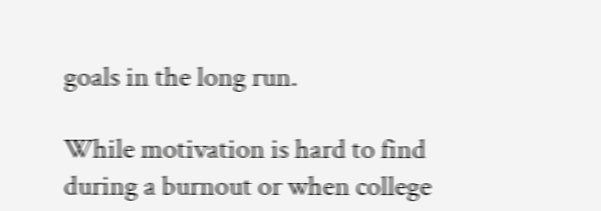goals in the long run.

While motivation is hard to find during a burnout or when college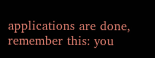applications are done, remember this: you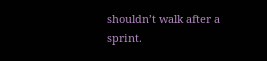shouldn’t walk after a sprint.